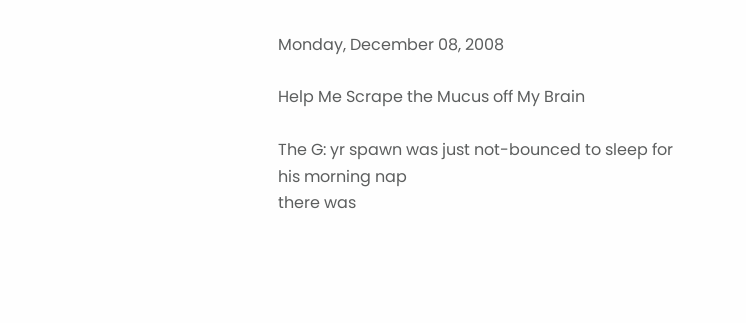Monday, December 08, 2008

Help Me Scrape the Mucus off My Brain

The G: yr spawn was just not-bounced to sleep for his morning nap
there was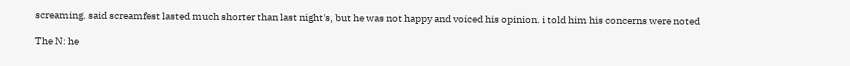screaming. said screamfest lasted much shorter than last night's, but he was not happy and voiced his opinion. i told him his concerns were noted

The N: he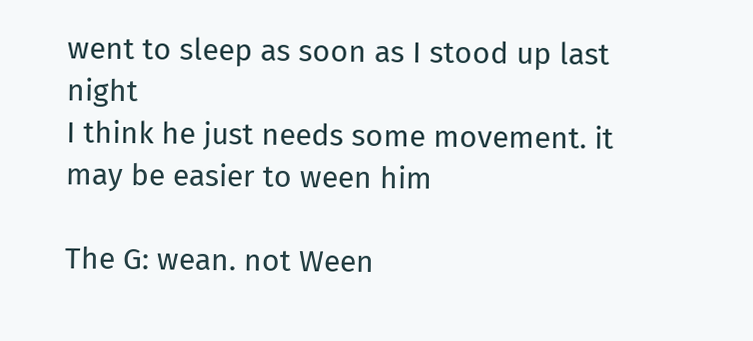went to sleep as soon as I stood up last night
I think he just needs some movement. it may be easier to ween him

The G: wean. not Ween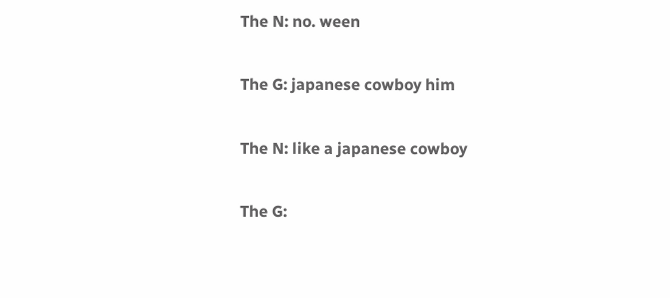The N: no. ween

The G: japanese cowboy him

The N: like a japanese cowboy

The G: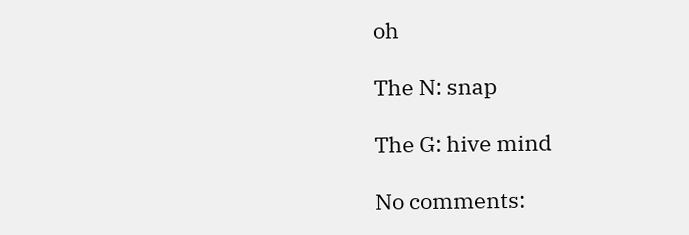oh

The N: snap

The G: hive mind

No comments: